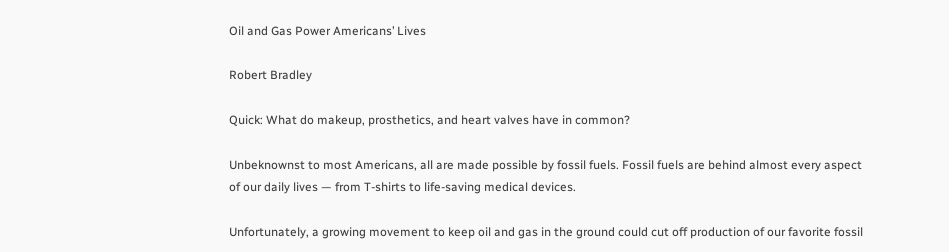Oil and Gas Power Americans’ Lives

Robert Bradley

Quick: What do makeup, prosthetics, and heart valves have in common?

Unbeknownst to most Americans, all are made possible by fossil fuels. Fossil fuels are behind almost every aspect of our daily lives — from T-shirts to life-saving medical devices.

Unfortunately, a growing movement to keep oil and gas in the ground could cut off production of our favorite fossil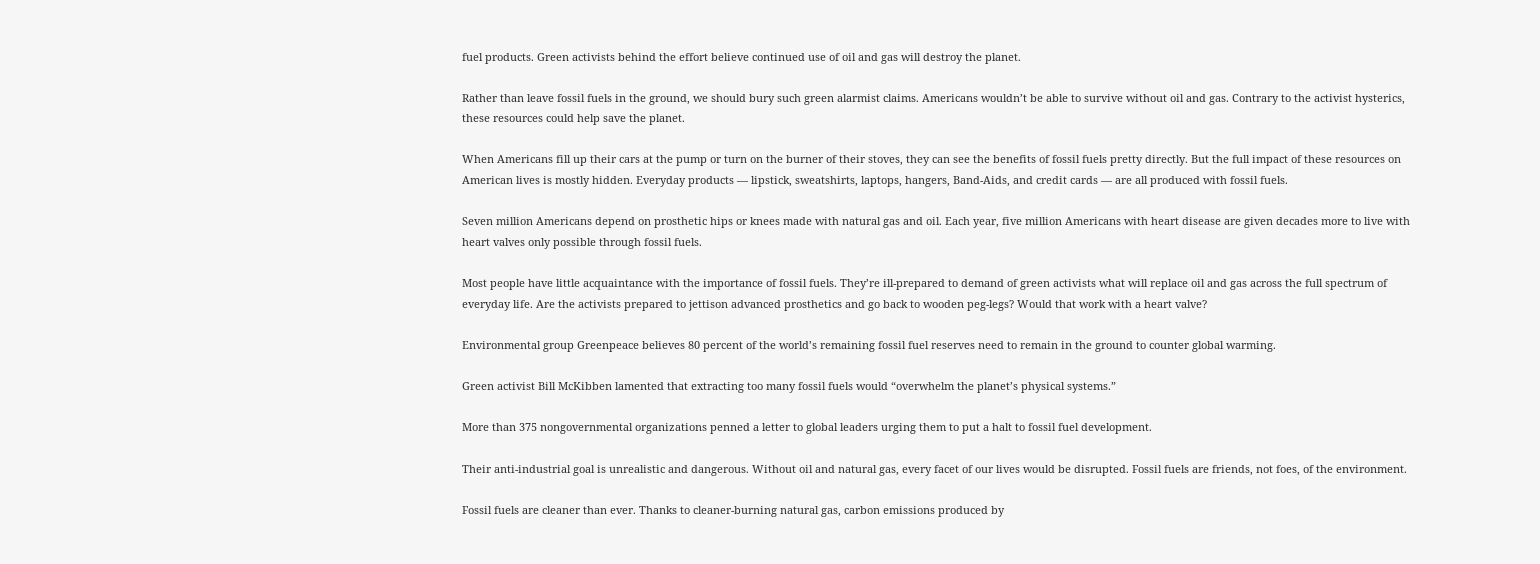fuel products. Green activists behind the effort believe continued use of oil and gas will destroy the planet.

Rather than leave fossil fuels in the ground, we should bury such green alarmist claims. Americans wouldn’t be able to survive without oil and gas. Contrary to the activist hysterics, these resources could help save the planet.

When Americans fill up their cars at the pump or turn on the burner of their stoves, they can see the benefits of fossil fuels pretty directly. But the full impact of these resources on American lives is mostly hidden. Everyday products — lipstick, sweatshirts, laptops, hangers, Band-Aids, and credit cards — are all produced with fossil fuels.

Seven million Americans depend on prosthetic hips or knees made with natural gas and oil. Each year, five million Americans with heart disease are given decades more to live with heart valves only possible through fossil fuels.

Most people have little acquaintance with the importance of fossil fuels. They’re ill-prepared to demand of green activists what will replace oil and gas across the full spectrum of everyday life. Are the activists prepared to jettison advanced prosthetics and go back to wooden peg-legs? Would that work with a heart valve?

Environmental group Greenpeace believes 80 percent of the world’s remaining fossil fuel reserves need to remain in the ground to counter global warming.

Green activist Bill McKibben lamented that extracting too many fossil fuels would “overwhelm the planet’s physical systems.”

More than 375 nongovernmental organizations penned a letter to global leaders urging them to put a halt to fossil fuel development.

Their anti-industrial goal is unrealistic and dangerous. Without oil and natural gas, every facet of our lives would be disrupted. Fossil fuels are friends, not foes, of the environment.

Fossil fuels are cleaner than ever. Thanks to cleaner-burning natural gas, carbon emissions produced by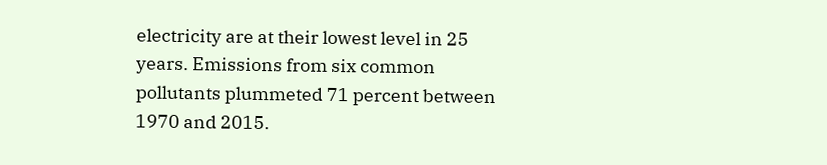electricity are at their lowest level in 25 years. Emissions from six common pollutants plummeted 71 percent between 1970 and 2015.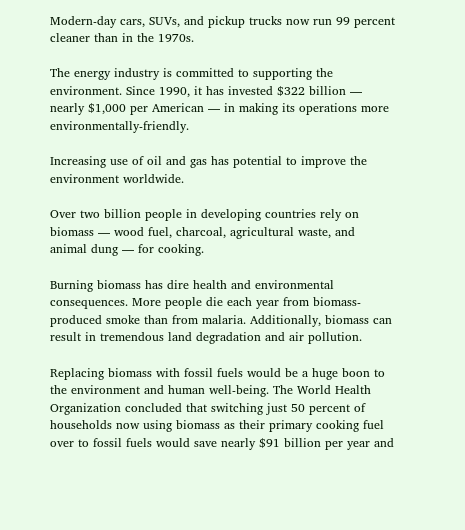Modern-day cars, SUVs, and pickup trucks now run 99 percent cleaner than in the 1970s.

The energy industry is committed to supporting the environment. Since 1990, it has invested $322 billion — nearly $1,000 per American — in making its operations more environmentally-friendly.

Increasing use of oil and gas has potential to improve the environment worldwide.

Over two billion people in developing countries rely on biomass — wood fuel, charcoal, agricultural waste, and animal dung — for cooking.

Burning biomass has dire health and environmental consequences. More people die each year from biomass-produced smoke than from malaria. Additionally, biomass can result in tremendous land degradation and air pollution.

Replacing biomass with fossil fuels would be a huge boon to the environment and human well-being. The World Health Organization concluded that switching just 50 percent of households now using biomass as their primary cooking fuel over to fossil fuels would save nearly $91 billion per year and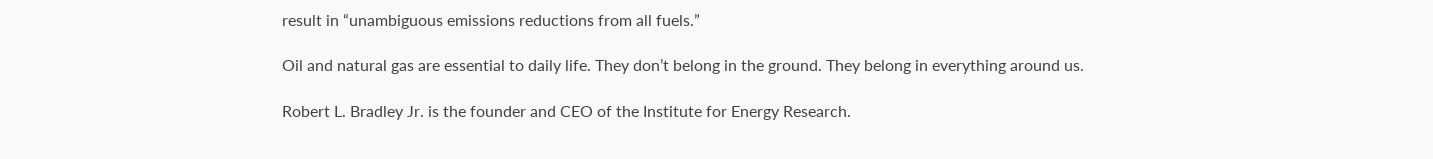result in “unambiguous emissions reductions from all fuels.”

Oil and natural gas are essential to daily life. They don’t belong in the ground. They belong in everything around us.

Robert L. Bradley Jr. is the founder and CEO of the Institute for Energy Research.